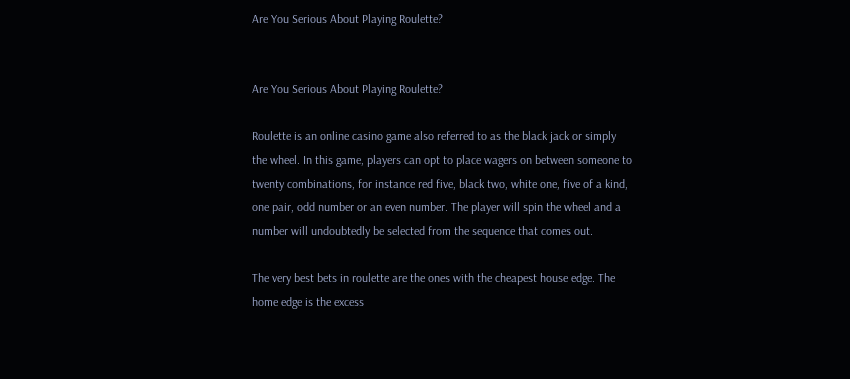Are You Serious About Playing Roulette?


Are You Serious About Playing Roulette?

Roulette is an online casino game also referred to as the black jack or simply the wheel. In this game, players can opt to place wagers on between someone to twenty combinations, for instance red five, black two, white one, five of a kind, one pair, odd number or an even number. The player will spin the wheel and a number will undoubtedly be selected from the sequence that comes out.

The very best bets in roulette are the ones with the cheapest house edge. The home edge is the excess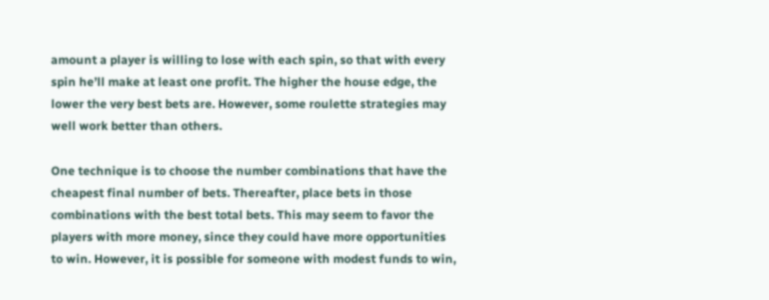amount a player is willing to lose with each spin, so that with every spin he’ll make at least one profit. The higher the house edge, the lower the very best bets are. However, some roulette strategies may well work better than others.

One technique is to choose the number combinations that have the cheapest final number of bets. Thereafter, place bets in those combinations with the best total bets. This may seem to favor the players with more money, since they could have more opportunities to win. However, it is possible for someone with modest funds to win,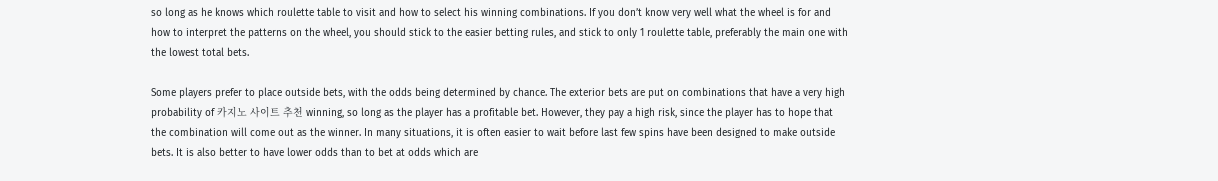so long as he knows which roulette table to visit and how to select his winning combinations. If you don’t know very well what the wheel is for and how to interpret the patterns on the wheel, you should stick to the easier betting rules, and stick to only 1 roulette table, preferably the main one with the lowest total bets.

Some players prefer to place outside bets, with the odds being determined by chance. The exterior bets are put on combinations that have a very high probability of 카지노 사이트 추천 winning, so long as the player has a profitable bet. However, they pay a high risk, since the player has to hope that the combination will come out as the winner. In many situations, it is often easier to wait before last few spins have been designed to make outside bets. It is also better to have lower odds than to bet at odds which are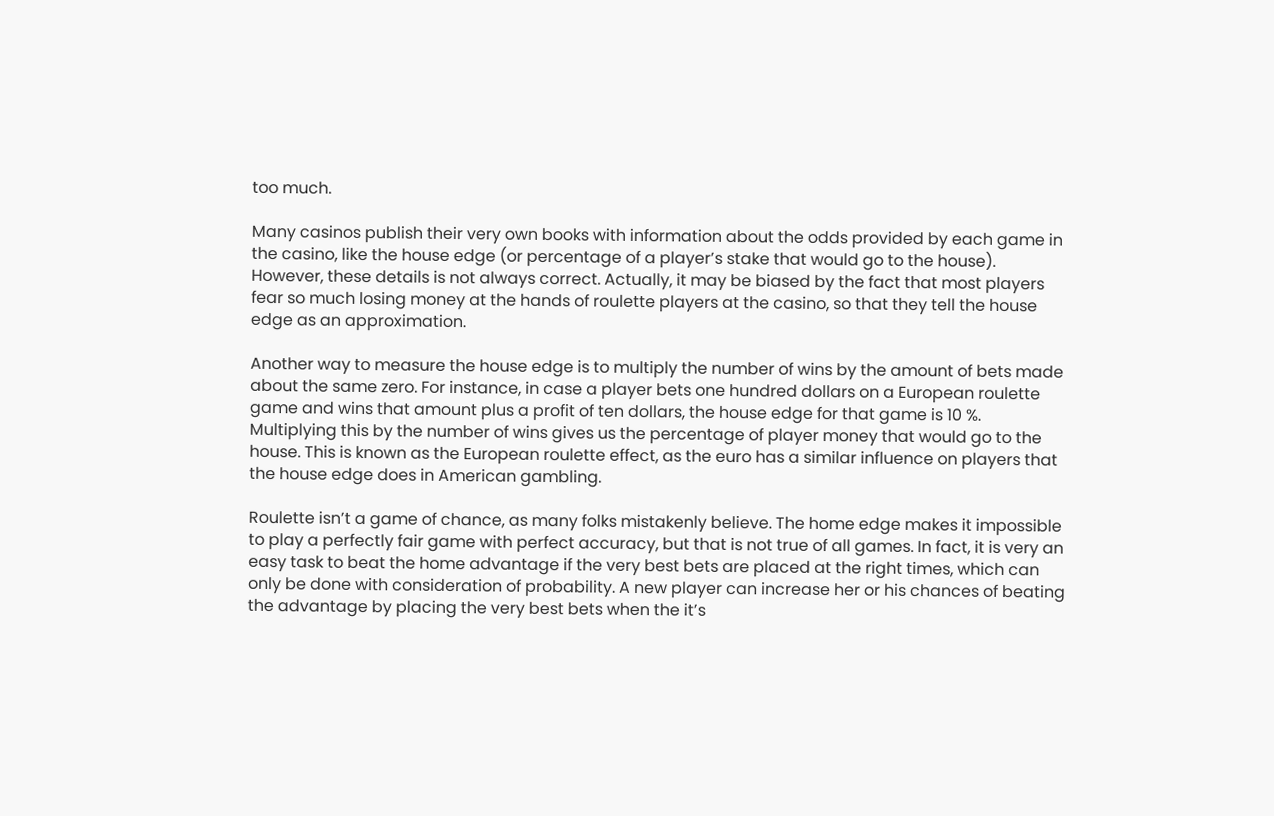too much.

Many casinos publish their very own books with information about the odds provided by each game in the casino, like the house edge (or percentage of a player’s stake that would go to the house). However, these details is not always correct. Actually, it may be biased by the fact that most players fear so much losing money at the hands of roulette players at the casino, so that they tell the house edge as an approximation.

Another way to measure the house edge is to multiply the number of wins by the amount of bets made about the same zero. For instance, in case a player bets one hundred dollars on a European roulette game and wins that amount plus a profit of ten dollars, the house edge for that game is 10 %. Multiplying this by the number of wins gives us the percentage of player money that would go to the house. This is known as the European roulette effect, as the euro has a similar influence on players that the house edge does in American gambling.

Roulette isn’t a game of chance, as many folks mistakenly believe. The home edge makes it impossible to play a perfectly fair game with perfect accuracy, but that is not true of all games. In fact, it is very an easy task to beat the home advantage if the very best bets are placed at the right times, which can only be done with consideration of probability. A new player can increase her or his chances of beating the advantage by placing the very best bets when the it’s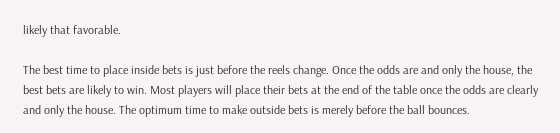likely that favorable.

The best time to place inside bets is just before the reels change. Once the odds are and only the house, the best bets are likely to win. Most players will place their bets at the end of the table once the odds are clearly and only the house. The optimum time to make outside bets is merely before the ball bounces.